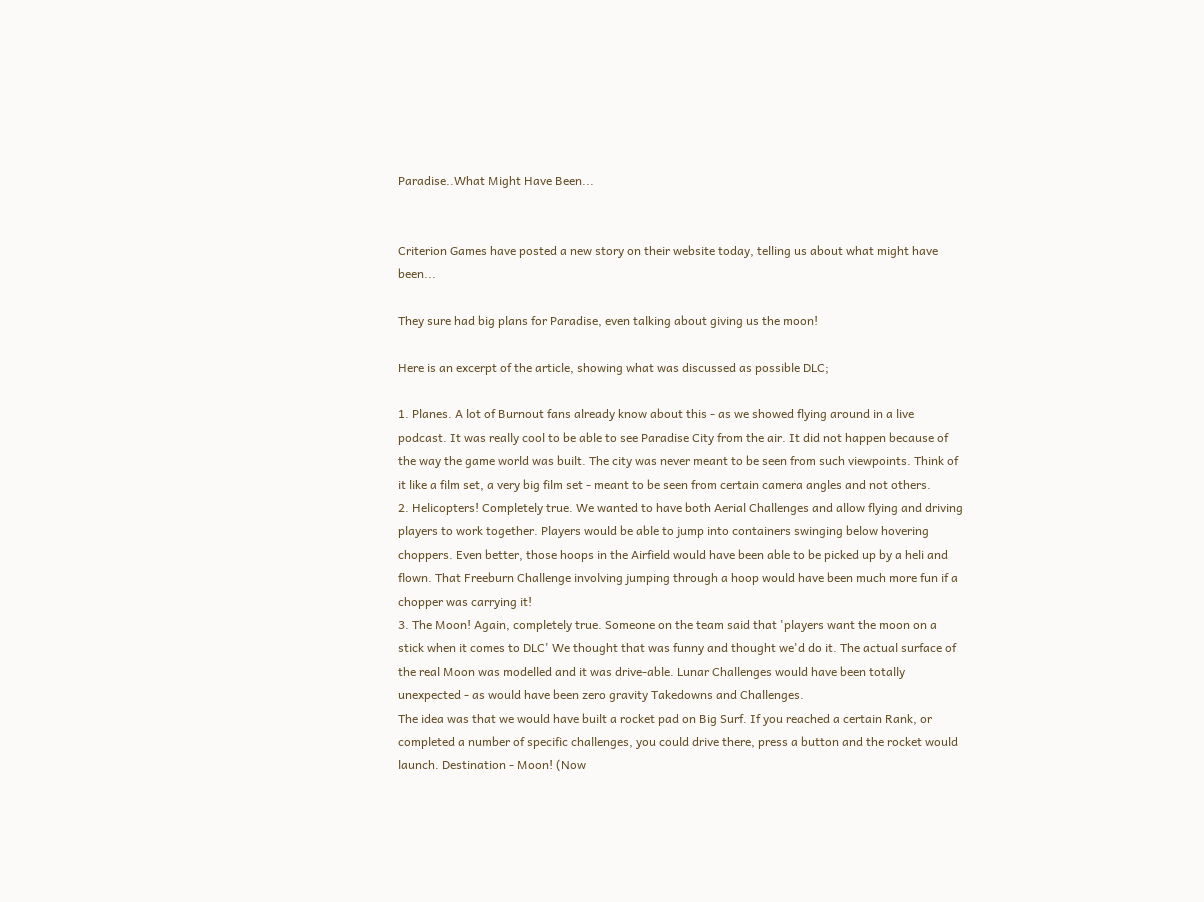Paradise..What Might Have Been...


Criterion Games have posted a new story on their website today, telling us about what might have been...

They sure had big plans for Paradise, even talking about giving us the moon!

Here is an excerpt of the article, showing what was discussed as possible DLC;

1. Planes. A lot of Burnout fans already know about this - as we showed flying around in a live podcast. It was really cool to be able to see Paradise City from the air. It did not happen because of the way the game world was built. The city was never meant to be seen from such viewpoints. Think of it like a film set, a very big film set - meant to be seen from certain camera angles and not others.
2. Helicopters! Completely true. We wanted to have both Aerial Challenges and allow flying and driving players to work together. Players would be able to jump into containers swinging below hovering choppers. Even better, those hoops in the Airfield would have been able to be picked up by a heli and flown. That Freeburn Challenge involving jumping through a hoop would have been much more fun if a chopper was carrying it!
3. The Moon! Again, completely true. Someone on the team said that 'players want the moon on a stick when it comes to DLC' We thought that was funny and thought we'd do it. The actual surface of the real Moon was modelled and it was drive-able. Lunar Challenges would have been totally unexpected - as would have been zero gravity Takedowns and Challenges.
The idea was that we would have built a rocket pad on Big Surf. If you reached a certain Rank, or completed a number of specific challenges, you could drive there, press a button and the rocket would launch. Destination - Moon! (Now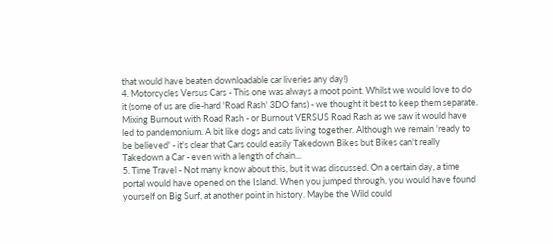that would have beaten downloadable car liveries any day!)
4. Motorcycles Versus Cars - This one was always a moot point. Whilst we would love to do it (some of us are die-hard 'Road Rash' 3DO fans) - we thought it best to keep them separate. Mixing Burnout with Road Rash - or Burnout VERSUS Road Rash as we saw it would have led to pandemonium. A bit like dogs and cats living together. Although we remain 'ready to be believed' - it's clear that Cars could easily Takedown Bikes but Bikes can't really Takedown a Car - even with a length of chain...
5. Time Travel - Not many know about this, but it was discussed. On a certain day, a time portal would have opened on the Island. When you jumped through, you would have found yourself on Big Surf, at another point in history. Maybe the Wild could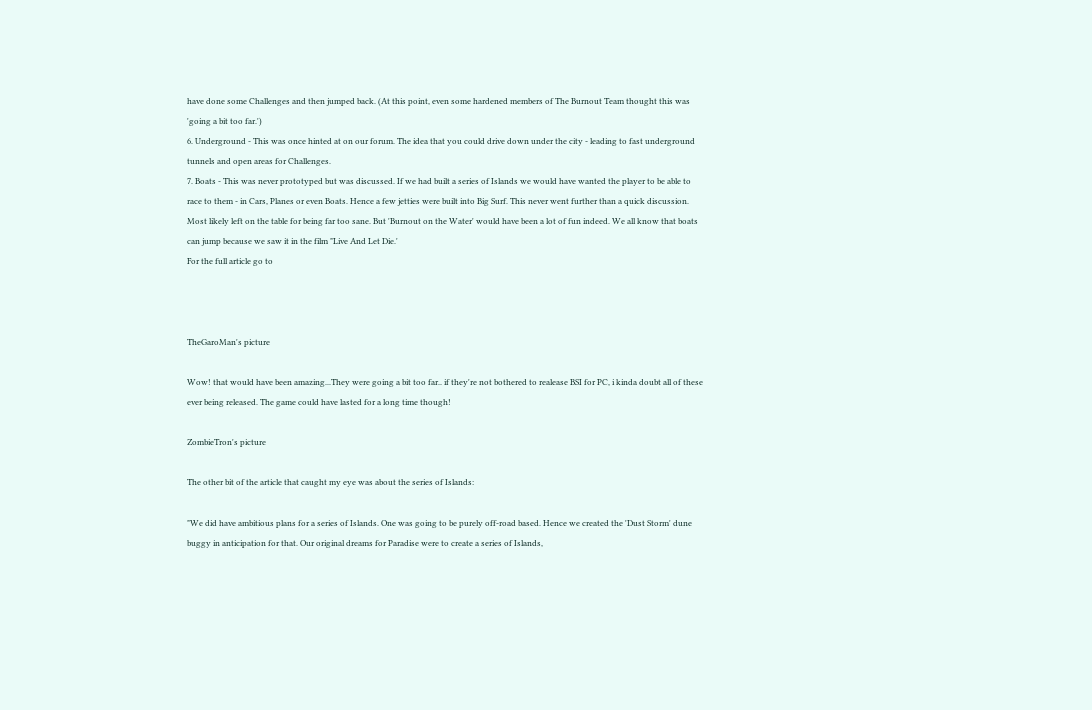have done some Challenges and then jumped back. (At this point, even some hardened members of The Burnout Team thought this was 'going a bit too far.')
6. Underground - This was once hinted at on our forum. The idea that you could drive down under the city - leading to fast underground tunnels and open areas for Challenges.
7. Boats - This was never prototyped but was discussed. If we had built a series of Islands we would have wanted the player to be able to race to them - in Cars, Planes or even Boats. Hence a few jetties were built into Big Surf. This never went further than a quick discussion. Most likely left on the table for being far too sane. But 'Burnout on the Water' would have been a lot of fun indeed. We all know that boats can jump because we saw it in the film "Live And Let Die.'
For the full article go to



TheGaroMan's picture

Wow! that would have been amazing...They were going a bit too far.. if they're not bothered to realease BSI for PC, i kinda doubt all of these ever being released. The game could have lasted for a long time though!

ZombieTron's picture

The other bit of the article that caught my eye was about the series of Islands:

"We did have ambitious plans for a series of Islands. One was going to be purely off-road based. Hence we created the 'Dust Storm' dune buggy in anticipation for that. Our original dreams for Paradise were to create a series of Islands,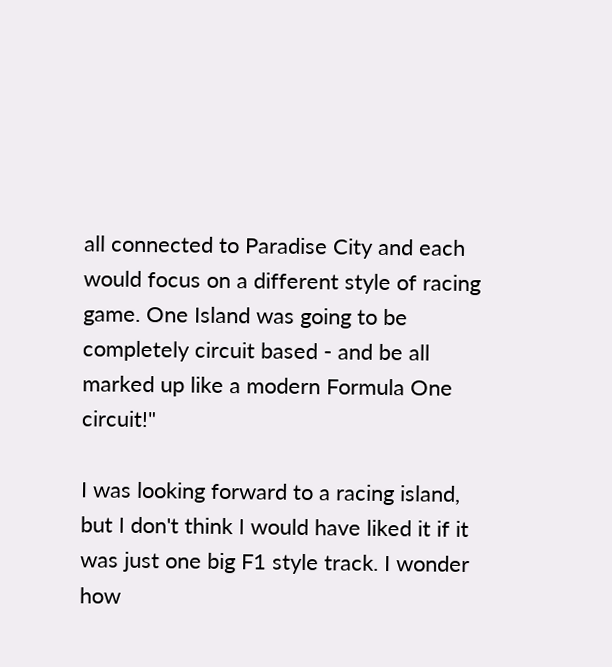all connected to Paradise City and each would focus on a different style of racing game. One Island was going to be completely circuit based - and be all marked up like a modern Formula One circuit!"

I was looking forward to a racing island, but I don't think I would have liked it if it was just one big F1 style track. I wonder how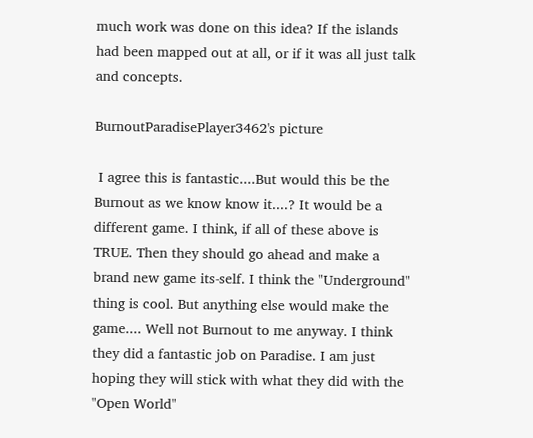much work was done on this idea? If the islands had been mapped out at all, or if it was all just talk and concepts.

BurnoutParadisePlayer3462's picture

 I agree this is fantastic....But would this be the Burnout as we know know it....? It would be a different game. I think, if all of these above is TRUE. Then they should go ahead and make a brand new game its-self. I think the "Underground" thing is cool. But anything else would make the game.... Well not Burnout to me anyway. I think they did a fantastic job on Paradise. I am just hoping they will stick with what they did with the "Open World"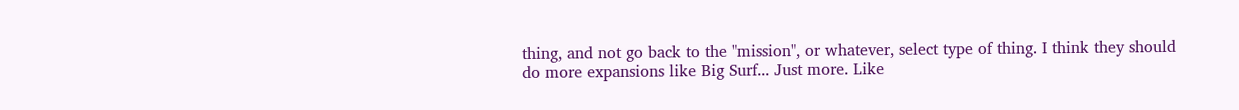thing, and not go back to the "mission", or whatever, select type of thing. I think they should do more expansions like Big Surf... Just more. Like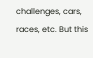challenges, cars, races, etc. But this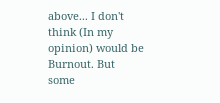above... I don't think (In my opinion) would be Burnout. But some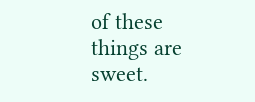of these things are sweet.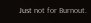Just not for Burnout.